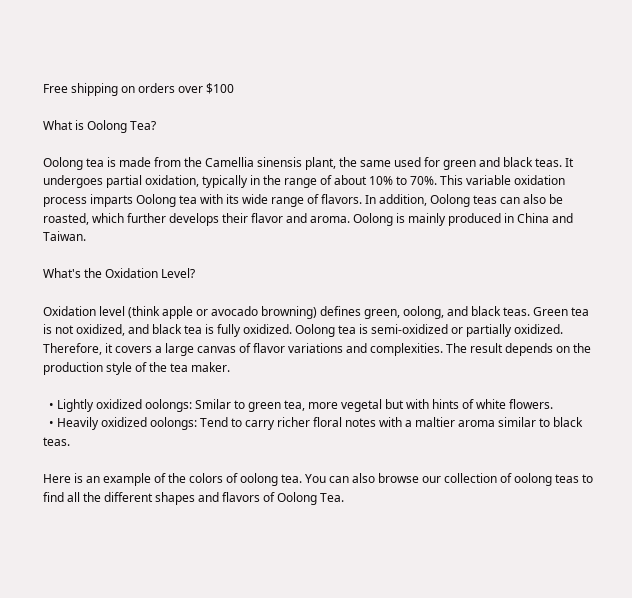Free shipping on orders over $100

What is Oolong Tea?

Oolong tea is made from the Camellia sinensis plant, the same used for green and black teas. It undergoes partial oxidation, typically in the range of about 10% to 70%. This variable oxidation process imparts Oolong tea with its wide range of flavors. In addition, Oolong teas can also be roasted, which further develops their flavor and aroma. Oolong is mainly produced in China and Taiwan.

What's the Oxidation Level?

Oxidation level (think apple or avocado browning) defines green, oolong, and black teas. Green tea is not oxidized, and black tea is fully oxidized. Oolong tea is semi-oxidized or partially oxidized. Therefore, it covers a large canvas of flavor variations and complexities. The result depends on the production style of the tea maker.

  • Lightly oxidized oolongs: Smilar to green tea, more vegetal but with hints of white flowers.
  • Heavily oxidized oolongs: Tend to carry richer floral notes with a maltier aroma similar to black teas.

Here is an example of the colors of oolong tea. You can also browse our collection of oolong teas to find all the different shapes and flavors of Oolong Tea.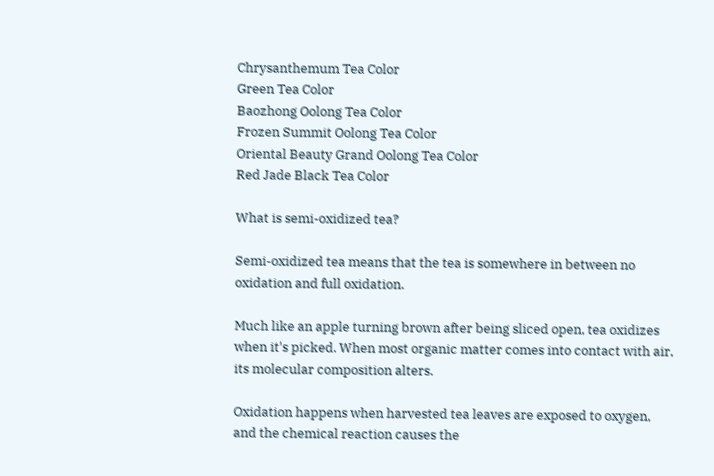Chrysanthemum Tea Color
Green Tea Color
Baozhong Oolong Tea Color
Frozen Summit Oolong Tea Color
Oriental Beauty Grand Oolong Tea Color
Red Jade Black Tea Color

What is semi-oxidized tea?

Semi-oxidized tea means that the tea is somewhere in between no oxidation and full oxidation.

Much like an apple turning brown after being sliced open, tea oxidizes when it's picked. When most organic matter comes into contact with air, its molecular composition alters.

Oxidation happens when harvested tea leaves are exposed to oxygen, and the chemical reaction causes the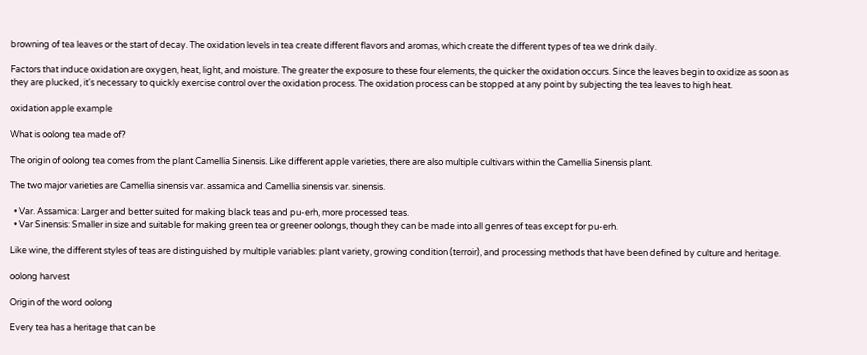browning of tea leaves or the start of decay. The oxidation levels in tea create different flavors and aromas, which create the different types of tea we drink daily.

Factors that induce oxidation are oxygen, heat, light, and moisture. The greater the exposure to these four elements, the quicker the oxidation occurs. Since the leaves begin to oxidize as soon as they are plucked, it's necessary to quickly exercise control over the oxidation process. The oxidation process can be stopped at any point by subjecting the tea leaves to high heat.

oxidation apple example

What is oolong tea made of?

The origin of oolong tea comes from the plant Camellia Sinensis. Like different apple varieties, there are also multiple cultivars within the Camellia Sinensis plant.

The two major varieties are Camellia sinensis var. assamica and Camellia sinensis var. sinensis.

  • Var. Assamica: Larger and better suited for making black teas and pu-erh, more processed teas.
  • Var Sinensis: Smaller in size and suitable for making green tea or greener oolongs, though they can be made into all genres of teas except for pu-erh.

Like wine, the different styles of teas are distinguished by multiple variables: plant variety, growing condition (terroir), and processing methods that have been defined by culture and heritage.

oolong harvest

Origin of the word oolong

Every tea has a heritage that can be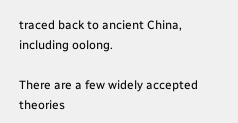traced back to ancient China, including oolong.

There are a few widely accepted theories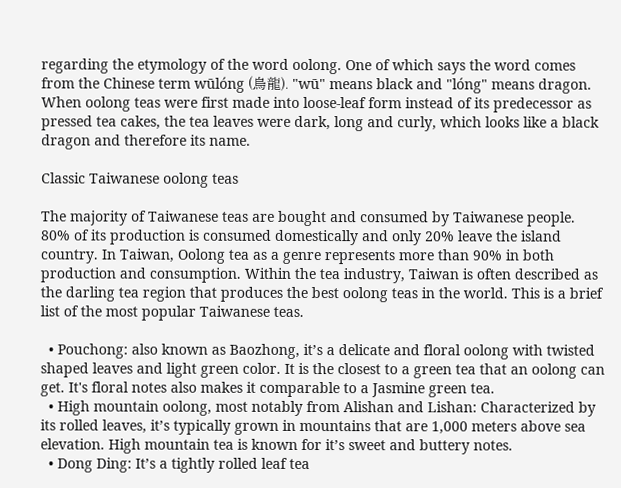regarding the etymology of the word oolong. One of which says the word comes from the Chinese term wūlóng (烏龍). "wū" means black and "lóng" means dragon. When oolong teas were first made into loose-leaf form instead of its predecessor as pressed tea cakes, the tea leaves were dark, long and curly, which looks like a black dragon and therefore its name.

Classic Taiwanese oolong teas

The majority of Taiwanese teas are bought and consumed by Taiwanese people. 80% of its production is consumed domestically and only 20% leave the island country. In Taiwan, Oolong tea as a genre represents more than 90% in both production and consumption. Within the tea industry, Taiwan is often described as the darling tea region that produces the best oolong teas in the world. This is a brief list of the most popular Taiwanese teas.

  • Pouchong: also known as Baozhong, it’s a delicate and floral oolong with twisted shaped leaves and light green color. It is the closest to a green tea that an oolong can get. It's floral notes also makes it comparable to a Jasmine green tea.
  • High mountain oolong, most notably from Alishan and Lishan: Characterized by its rolled leaves, it’s typically grown in mountains that are 1,000 meters above sea elevation. High mountain tea is known for it’s sweet and buttery notes.
  • Dong Ding: It’s a tightly rolled leaf tea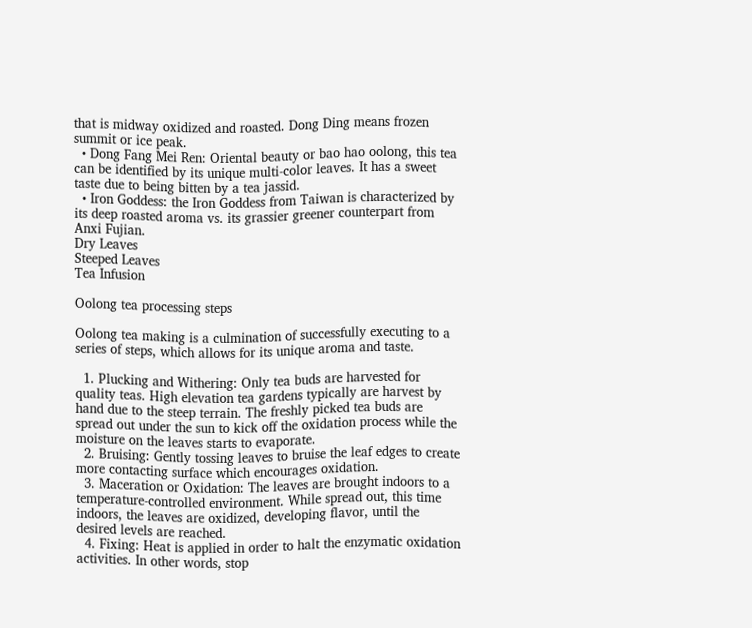that is midway oxidized and roasted. Dong Ding means frozen summit or ice peak.
  • Dong Fang Mei Ren: Oriental beauty or bao hao oolong, this tea can be identified by its unique multi-color leaves. It has a sweet taste due to being bitten by a tea jassid.
  • Iron Goddess: the Iron Goddess from Taiwan is characterized by its deep roasted aroma vs. its grassier greener counterpart from Anxi Fujian.
Dry Leaves
Steeped Leaves
Tea Infusion

Oolong tea processing steps

Oolong tea making is a culmination of successfully executing to a series of steps, which allows for its unique aroma and taste.

  1. Plucking and Withering: Only tea buds are harvested for quality teas. High elevation tea gardens typically are harvest by hand due to the steep terrain. The freshly picked tea buds are spread out under the sun to kick off the oxidation process while the moisture on the leaves starts to evaporate.
  2. Bruising: Gently tossing leaves to bruise the leaf edges to create more contacting surface which encourages oxidation.
  3. Maceration or Oxidation: The leaves are brought indoors to a temperature-controlled environment. While spread out, this time indoors, the leaves are oxidized, developing flavor, until the desired levels are reached.
  4. Fixing: Heat is applied in order to halt the enzymatic oxidation activities. In other words, stop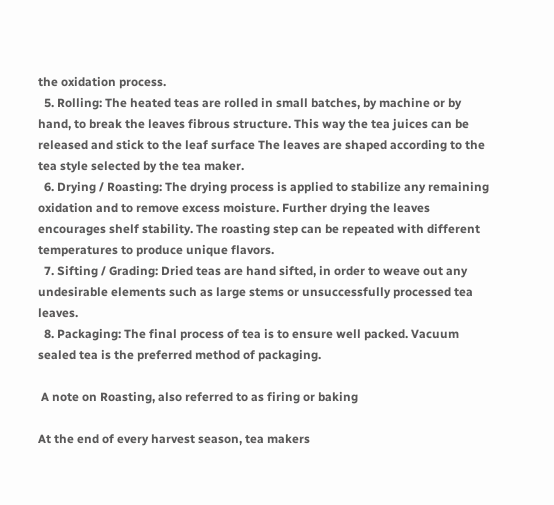the oxidation process.
  5. Rolling: The heated teas are rolled in small batches, by machine or by hand, to break the leaves fibrous structure. This way the tea juices can be released and stick to the leaf surface The leaves are shaped according to the tea style selected by the tea maker.
  6. Drying / Roasting: The drying process is applied to stabilize any remaining oxidation and to remove excess moisture. Further drying the leaves encourages shelf stability. The roasting step can be repeated with different temperatures to produce unique flavors.
  7. Sifting / Grading: Dried teas are hand sifted, in order to weave out any undesirable elements such as large stems or unsuccessfully processed tea leaves.
  8. Packaging: The final process of tea is to ensure well packed. Vacuum sealed tea is the preferred method of packaging.

 A note on Roasting, also referred to as firing or baking

At the end of every harvest season, tea makers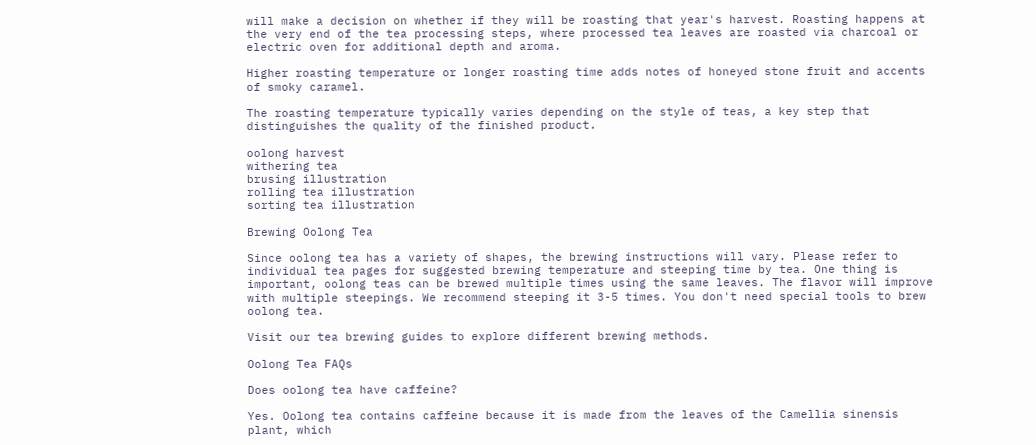will make a decision on whether if they will be roasting that year's harvest. Roasting happens at the very end of the tea processing steps, where processed tea leaves are roasted via charcoal or electric oven for additional depth and aroma.

Higher roasting temperature or longer roasting time adds notes of honeyed stone fruit and accents of smoky caramel.

The roasting temperature typically varies depending on the style of teas, a key step that distinguishes the quality of the finished product.

oolong harvest
withering tea
brusing illustration
rolling tea illustration
sorting tea illustration

Brewing Oolong Tea

Since oolong tea has a variety of shapes, the brewing instructions will vary. Please refer to individual tea pages for suggested brewing temperature and steeping time by tea. One thing is important, oolong teas can be brewed multiple times using the same leaves. The flavor will improve with multiple steepings. We recommend steeping it 3-5 times. You don't need special tools to brew oolong tea.

Visit our tea brewing guides to explore different brewing methods.

Oolong Tea FAQs

Does oolong tea have caffeine?

Yes. Oolong tea contains caffeine because it is made from the leaves of the Camellia sinensis plant, which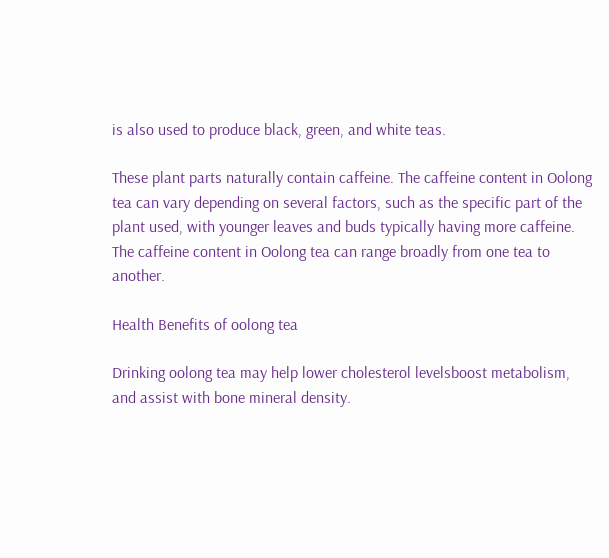is also used to produce black, green, and white teas.

These plant parts naturally contain caffeine. The caffeine content in Oolong tea can vary depending on several factors, such as the specific part of the plant used, with younger leaves and buds typically having more caffeine. The caffeine content in Oolong tea can range broadly from one tea to another.

Health Benefits of oolong tea

Drinking oolong tea may help lower cholesterol levelsboost metabolism, and assist with bone mineral density.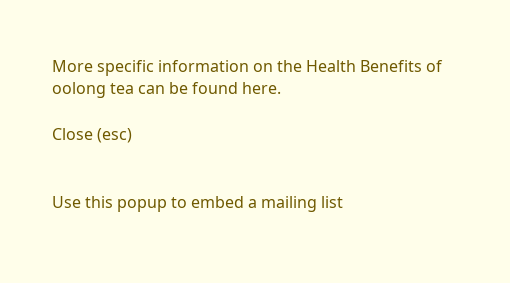More specific information on the Health Benefits of oolong tea can be found here.

Close (esc)


Use this popup to embed a mailing list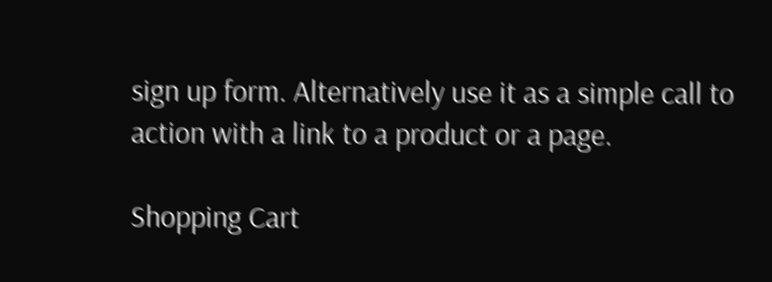sign up form. Alternatively use it as a simple call to action with a link to a product or a page.

Shopping Cart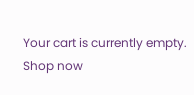Your cart is currently empty.
Shop now